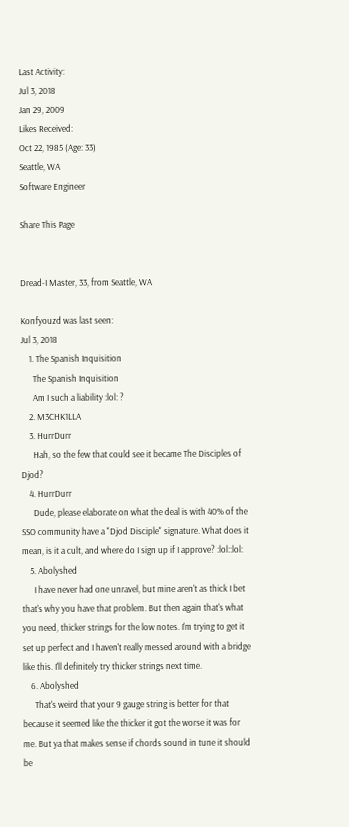Last Activity:
Jul 3, 2018
Jan 29, 2009
Likes Received:
Oct 22, 1985 (Age: 33)
Seattle, WA
Software Engineer

Share This Page


Dread-I Master, 33, from Seattle, WA

Konfyouzd was last seen:
Jul 3, 2018
    1. The Spanish Inquisition
      The Spanish Inquisition
      Am I such a liability :lol: ?
    2. M3CHK1LLA
    3. HurrDurr
      Hah, so the few that could see it became The Disciples of Djod?
    4. HurrDurr
      Dude, please elaborate on what the deal is with 40% of the SSO community have a "Djod Disciple" signature. What does it mean, is it a cult, and where do I sign up if I approve? :lol::lol:
    5. Abolyshed
      I have never had one unravel, but mine aren't as thick I bet that's why you have that problem. But then again that's what you need, thicker strings for the low notes. I'm trying to get it set up perfect and I haven't really messed around with a bridge like this. I'll definitely try thicker strings next time.
    6. Abolyshed
      That's weird that your 9 gauge string is better for that because it seemed like the thicker it got the worse it was for me. But ya that makes sense if chords sound in tune it should be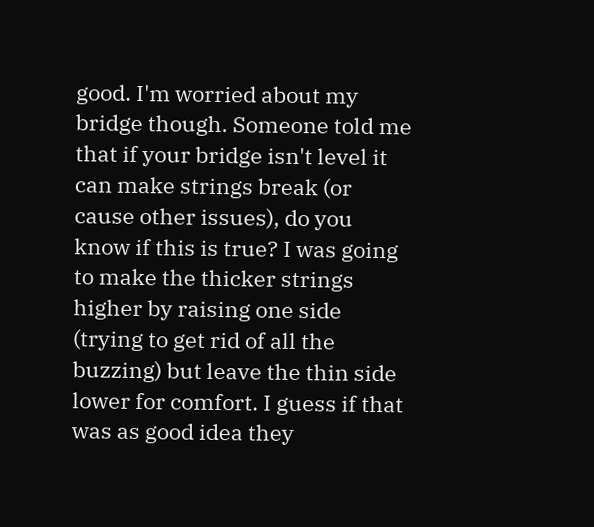good. I'm worried about my bridge though. Someone told me that if your bridge isn't level it can make strings break (or cause other issues), do you know if this is true? I was going to make the thicker strings higher by raising one side (trying to get rid of all the buzzing) but leave the thin side lower for comfort. I guess if that was as good idea they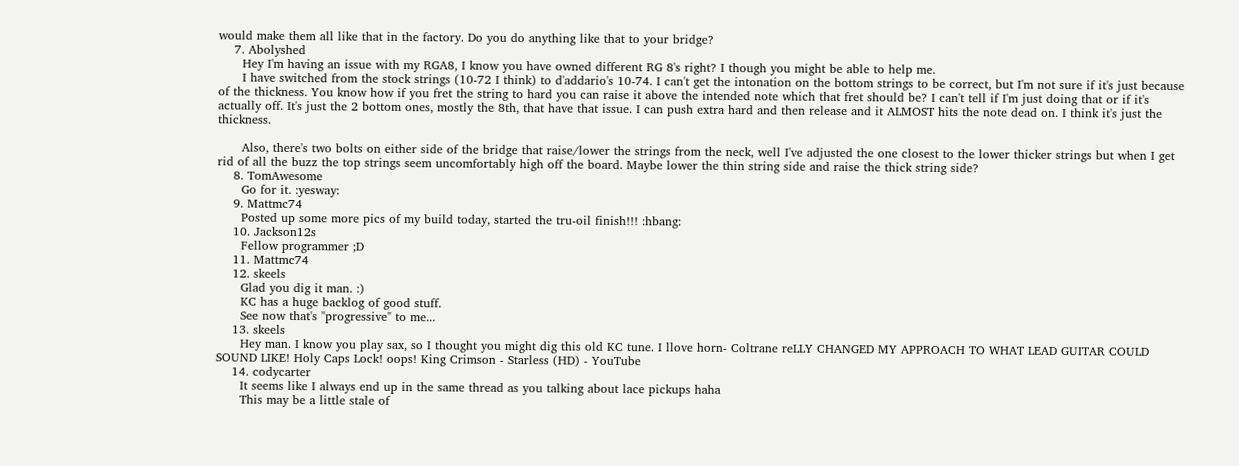would make them all like that in the factory. Do you do anything like that to your bridge?
    7. Abolyshed
      Hey I'm having an issue with my RGA8, I know you have owned different RG 8's right? I though you might be able to help me.
      I have switched from the stock strings (10-72 I think) to d'addario's 10-74. I can't get the intonation on the bottom strings to be correct, but I'm not sure if it's just because of the thickness. You know how if you fret the string to hard you can raise it above the intended note which that fret should be? I can't tell if I'm just doing that or if it's actually off. It's just the 2 bottom ones, mostly the 8th, that have that issue. I can push extra hard and then release and it ALMOST hits the note dead on. I think it's just the thickness.

      Also, there's two bolts on either side of the bridge that raise/lower the strings from the neck, well I've adjusted the one closest to the lower thicker strings but when I get rid of all the buzz the top strings seem uncomfortably high off the board. Maybe lower the thin string side and raise the thick string side?
    8. TomAwesome
      Go for it. :yesway:
    9. Mattmc74
      Posted up some more pics of my build today, started the tru-oil finish!!! :hbang:
    10. Jackson12s
      Fellow programmer ;D
    11. Mattmc74
    12. skeels
      Glad you dig it man. :)
      KC has a huge backlog of good stuff.
      See now that's "progressive" to me...
    13. skeels
      Hey man. I know you play sax, so I thought you might dig this old KC tune. I llove horn- Coltrane reLLY CHANGED MY APPROACH TO WHAT LEAD GUITAR COULD SOUND LIKE! Holy Caps Lock! oops! King Crimson - Starless (HD) - YouTube
    14. codycarter
      It seems like I always end up in the same thread as you talking about lace pickups haha
      This may be a little stale of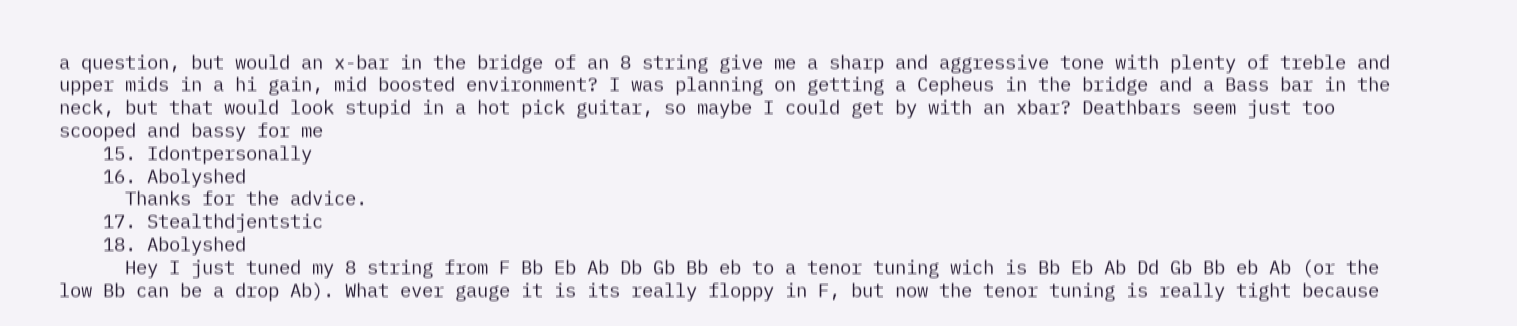a question, but would an x-bar in the bridge of an 8 string give me a sharp and aggressive tone with plenty of treble and upper mids in a hi gain, mid boosted environment? I was planning on getting a Cepheus in the bridge and a Bass bar in the neck, but that would look stupid in a hot pick guitar, so maybe I could get by with an xbar? Deathbars seem just too scooped and bassy for me
    15. Idontpersonally
    16. Abolyshed
      Thanks for the advice.
    17. Stealthdjentstic
    18. Abolyshed
      Hey I just tuned my 8 string from F Bb Eb Ab Db Gb Bb eb to a tenor tuning wich is Bb Eb Ab Dd Gb Bb eb Ab (or the low Bb can be a drop Ab). What ever gauge it is its really floppy in F, but now the tenor tuning is really tight because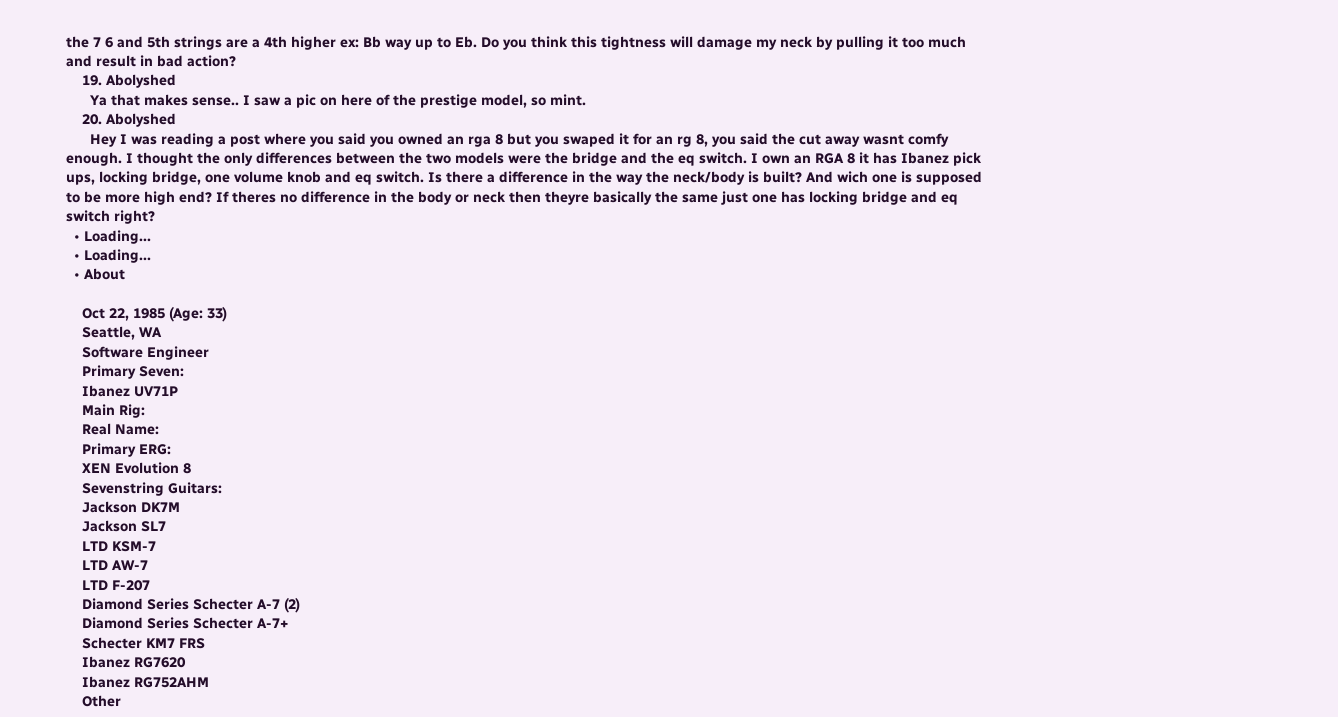the 7 6 and 5th strings are a 4th higher ex: Bb way up to Eb. Do you think this tightness will damage my neck by pulling it too much and result in bad action?
    19. Abolyshed
      Ya that makes sense.. I saw a pic on here of the prestige model, so mint.
    20. Abolyshed
      Hey I was reading a post where you said you owned an rga 8 but you swaped it for an rg 8, you said the cut away wasnt comfy enough. I thought the only differences between the two models were the bridge and the eq switch. I own an RGA 8 it has Ibanez pick ups, locking bridge, one volume knob and eq switch. Is there a difference in the way the neck/body is built? And wich one is supposed to be more high end? If theres no difference in the body or neck then theyre basically the same just one has locking bridge and eq switch right?
  • Loading...
  • Loading...
  • About

    Oct 22, 1985 (Age: 33)
    Seattle, WA
    Software Engineer
    Primary Seven:
    Ibanez UV71P
    Main Rig:
    Real Name:
    Primary ERG:
    XEN Evolution 8
    Sevenstring Guitars:
    Jackson DK7M
    Jackson SL7
    LTD KSM-7
    LTD AW-7
    LTD F-207
    Diamond Series Schecter A-7 (2)
    Diamond Series Schecter A-7+
    Schecter KM7 FRS
    Ibanez RG7620
    Ibanez RG752AHM
    Other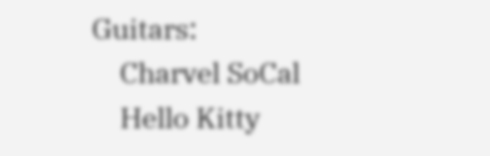Guitars:
    Charvel SoCal
    Hello Kitty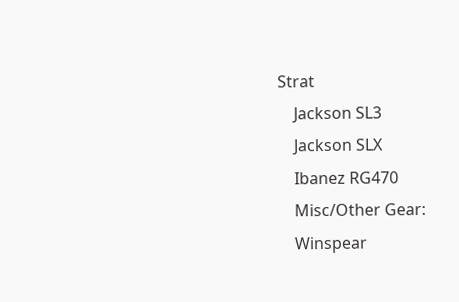Strat
    Jackson SL3
    Jackson SLX
    Ibanez RG470
    Misc/Other Gear:
    Winspear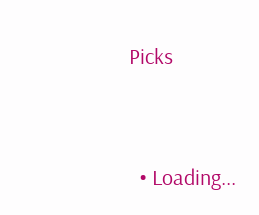Picks




  • Loading...